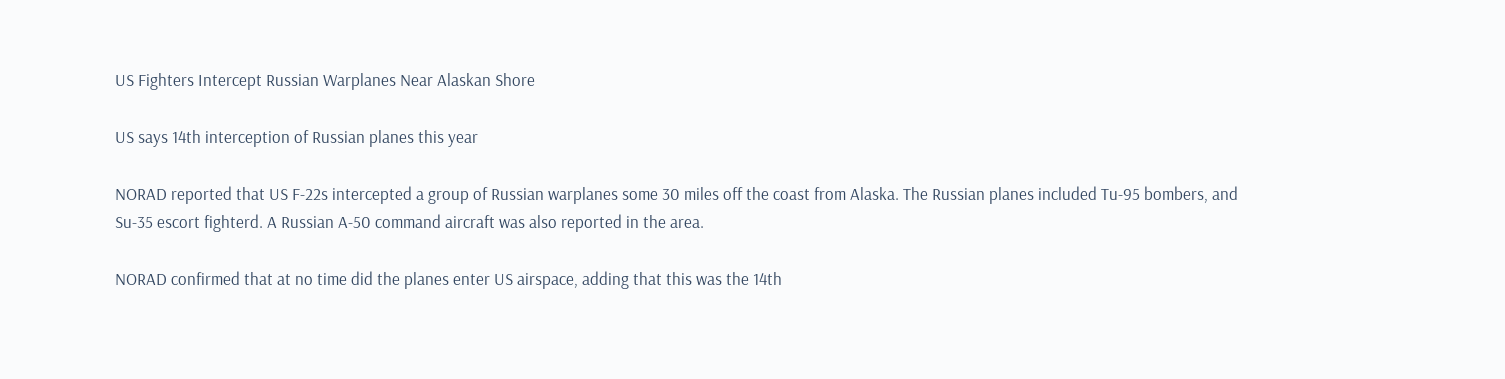US Fighters Intercept Russian Warplanes Near Alaskan Shore

US says 14th interception of Russian planes this year

NORAD reported that US F-22s intercepted a group of Russian warplanes some 30 miles off the coast from Alaska. The Russian planes included Tu-95 bombers, and Su-35 escort fighterd. A Russian A-50 command aircraft was also reported in the area.

NORAD confirmed that at no time did the planes enter US airspace, adding that this was the 14th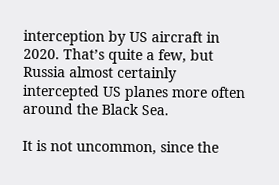interception by US aircraft in 2020. That’s quite a few, but Russia almost certainly intercepted US planes more often around the Black Sea.

It is not uncommon, since the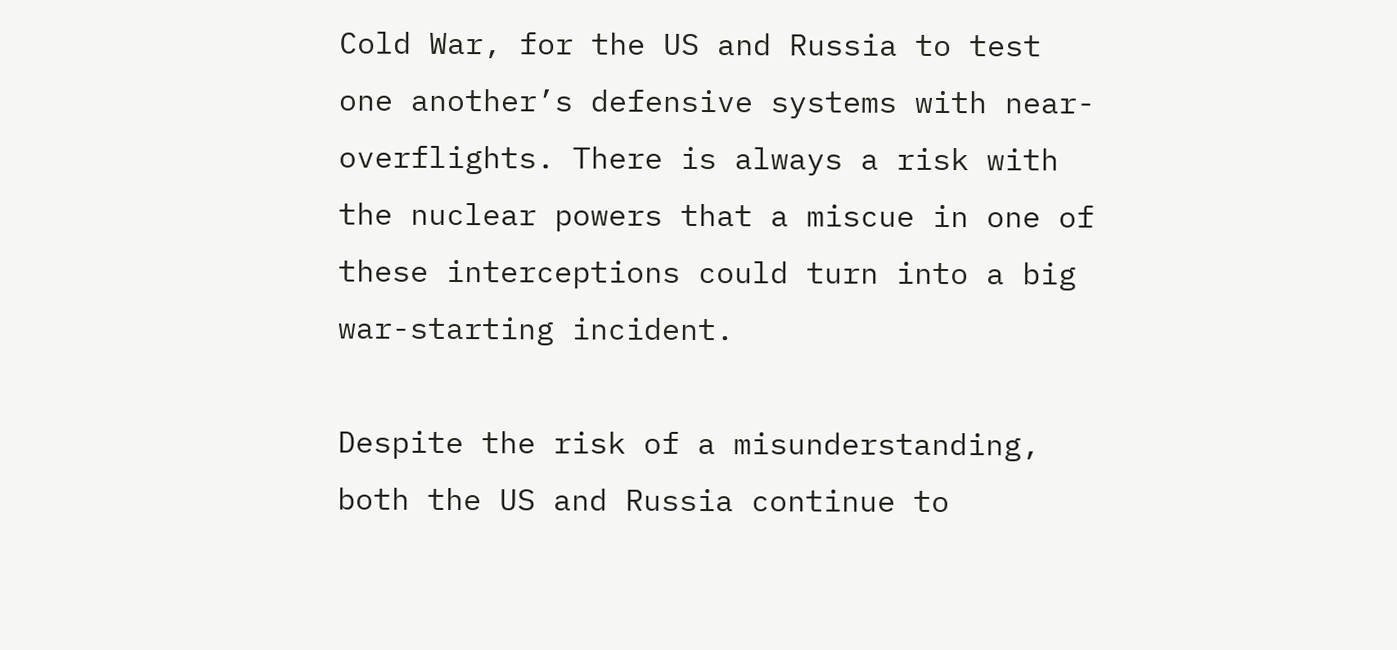Cold War, for the US and Russia to test one another’s defensive systems with near-overflights. There is always a risk with the nuclear powers that a miscue in one of these interceptions could turn into a big war-starting incident.

Despite the risk of a misunderstanding, both the US and Russia continue to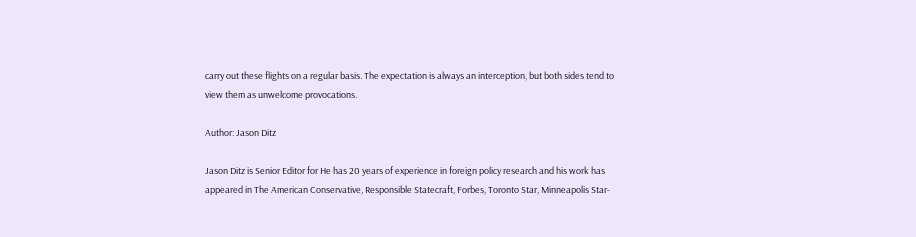carry out these flights on a regular basis. The expectation is always an interception, but both sides tend to view them as unwelcome provocations.

Author: Jason Ditz

Jason Ditz is Senior Editor for He has 20 years of experience in foreign policy research and his work has appeared in The American Conservative, Responsible Statecraft, Forbes, Toronto Star, Minneapolis Star-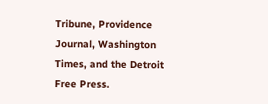Tribune, Providence Journal, Washington Times, and the Detroit Free Press.